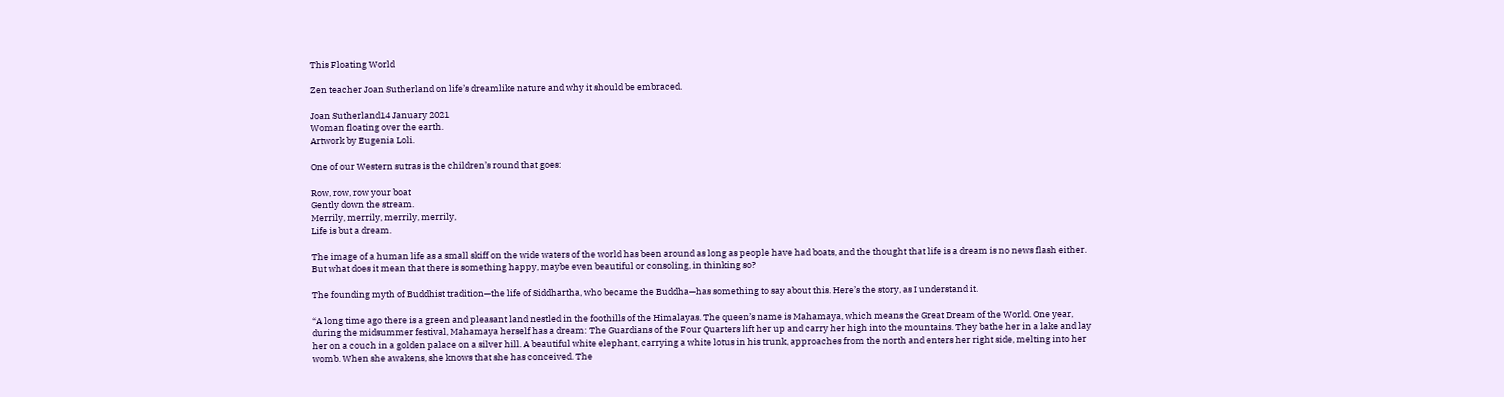This Floating World

Zen teacher Joan Sutherland on life’s dreamlike nature and why it should be embraced.

Joan Sutherland14 January 2021
Woman floating over the earth.
Artwork by Eugenia Loli.

One of our Western sutras is the children’s round that goes:

Row, row, row your boat
Gently down the stream.
Merrily, merrily, merrily, merrily,
Life is but a dream.

The image of a human life as a small skiff on the wide waters of the world has been around as long as people have had boats, and the thought that life is a dream is no news flash either. But what does it mean that there is something happy, maybe even beautiful or consoling, in thinking so?

The founding myth of Buddhist tradition—the life of Siddhartha, who became the Buddha—has something to say about this. Here’s the story, as I understand it.

“A long time ago there is a green and pleasant land nestled in the foothills of the Himalayas. The queen’s name is Mahamaya, which means the Great Dream of the World. One year, during the midsummer festival, Mahamaya herself has a dream: The Guardians of the Four Quarters lift her up and carry her high into the mountains. They bathe her in a lake and lay her on a couch in a golden palace on a silver hill. A beautiful white elephant, carrying a white lotus in his trunk, approaches from the north and enters her right side, melting into her womb. When she awakens, she knows that she has conceived. The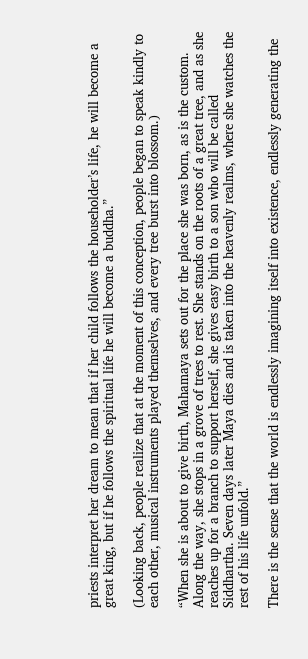priests interpret her dream to mean that if her child follows the householder’s life, he will become a great king, but if he follows the spiritual life he will become a buddha.”

(Looking back, people realize that at the moment of this conception, people began to speak kindly to each other, musical instruments played themselves, and every tree burst into blossom.)

“When she is about to give birth, Mahamaya sets out for the place she was born, as is the custom. Along the way, she stops in a grove of trees to rest. She stands on the roots of a great tree, and as she reaches up for a branch to support herself, she gives easy birth to a son who will be called Siddhartha. Seven days later Maya dies and is taken into the heavenly realms, where she watches the rest of his life unfold.”

There is the sense that the world is endlessly imagining itself into existence, endlessly generating the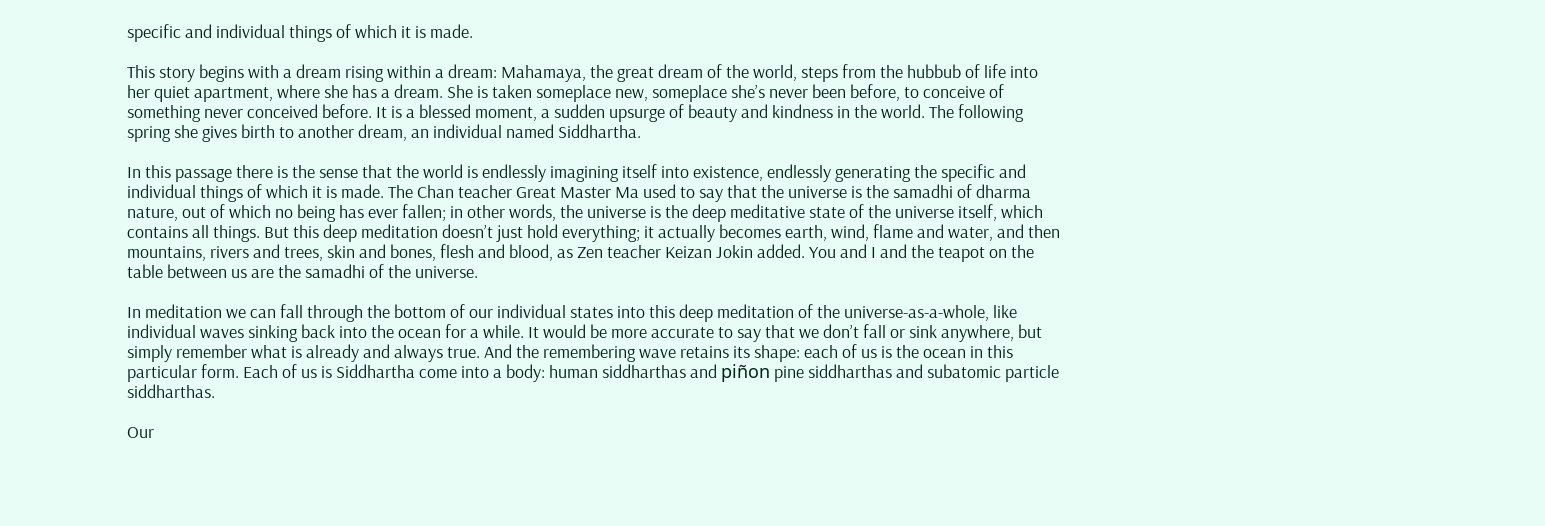specific and individual things of which it is made.

This story begins with a dream rising within a dream: Mahamaya, the great dream of the world, steps from the hubbub of life into her quiet apartment, where she has a dream. She is taken someplace new, someplace she’s never been before, to conceive of something never conceived before. It is a blessed moment, a sudden upsurge of beauty and kindness in the world. The following spring she gives birth to another dream, an individual named Siddhartha.

In this passage there is the sense that the world is endlessly imagining itself into existence, endlessly generating the specific and individual things of which it is made. The Chan teacher Great Master Ma used to say that the universe is the samadhi of dharma nature, out of which no being has ever fallen; in other words, the universe is the deep meditative state of the universe itself, which contains all things. But this deep meditation doesn’t just hold everything; it actually becomes earth, wind, flame and water, and then mountains, rivers and trees, skin and bones, flesh and blood, as Zen teacher Keizan Jokin added. You and I and the teapot on the table between us are the samadhi of the universe.

In meditation we can fall through the bottom of our individual states into this deep meditation of the universe-as-a-whole, like individual waves sinking back into the ocean for a while. It would be more accurate to say that we don’t fall or sink anywhere, but simply remember what is already and always true. And the remembering wave retains its shape: each of us is the ocean in this particular form. Each of us is Siddhartha come into a body: human siddharthas and piñon pine siddharthas and subatomic particle siddharthas.

Our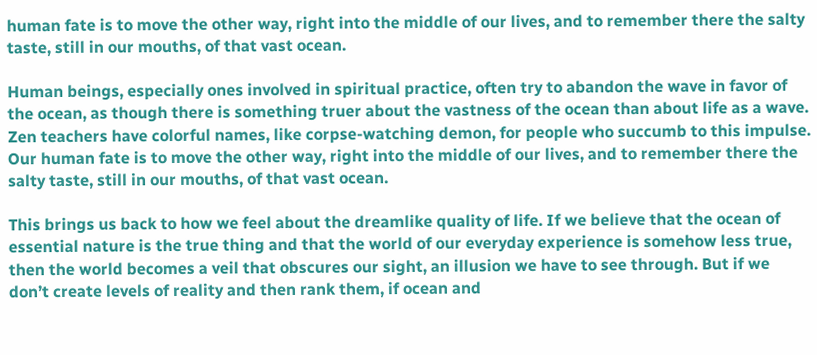human fate is to move the other way, right into the middle of our lives, and to remember there the salty taste, still in our mouths, of that vast ocean.

Human beings, especially ones involved in spiritual practice, often try to abandon the wave in favor of the ocean, as though there is something truer about the vastness of the ocean than about life as a wave. Zen teachers have colorful names, like corpse-watching demon, for people who succumb to this impulse. Our human fate is to move the other way, right into the middle of our lives, and to remember there the salty taste, still in our mouths, of that vast ocean.

This brings us back to how we feel about the dreamlike quality of life. If we believe that the ocean of essential nature is the true thing and that the world of our everyday experience is somehow less true, then the world becomes a veil that obscures our sight, an illusion we have to see through. But if we don’t create levels of reality and then rank them, if ocean and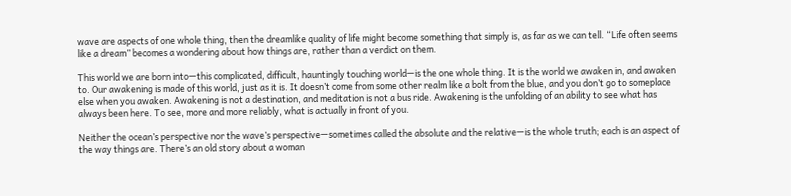wave are aspects of one whole thing, then the dreamlike quality of life might become something that simply is, as far as we can tell. “Life often seems like a dream” becomes a wondering about how things are, rather than a verdict on them.

This world we are born into—this complicated, difficult, hauntingly touching world—is the one whole thing. It is the world we awaken in, and awaken to. Our awakening is made of this world, just as it is. It doesn’t come from some other realm like a bolt from the blue, and you don’t go to someplace else when you awaken. Awakening is not a destination, and meditation is not a bus ride. Awakening is the unfolding of an ability to see what has always been here. To see, more and more reliably, what is actually in front of you.

Neither the ocean’s perspective nor the wave’s perspective—sometimes called the absolute and the relative—is the whole truth; each is an aspect of the way things are. There’s an old story about a woman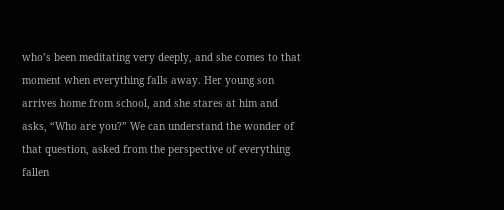who’s been meditating very deeply, and she comes to that moment when everything falls away. Her young son arrives home from school, and she stares at him and asks, “Who are you?” We can understand the wonder of that question, asked from the perspective of everything fallen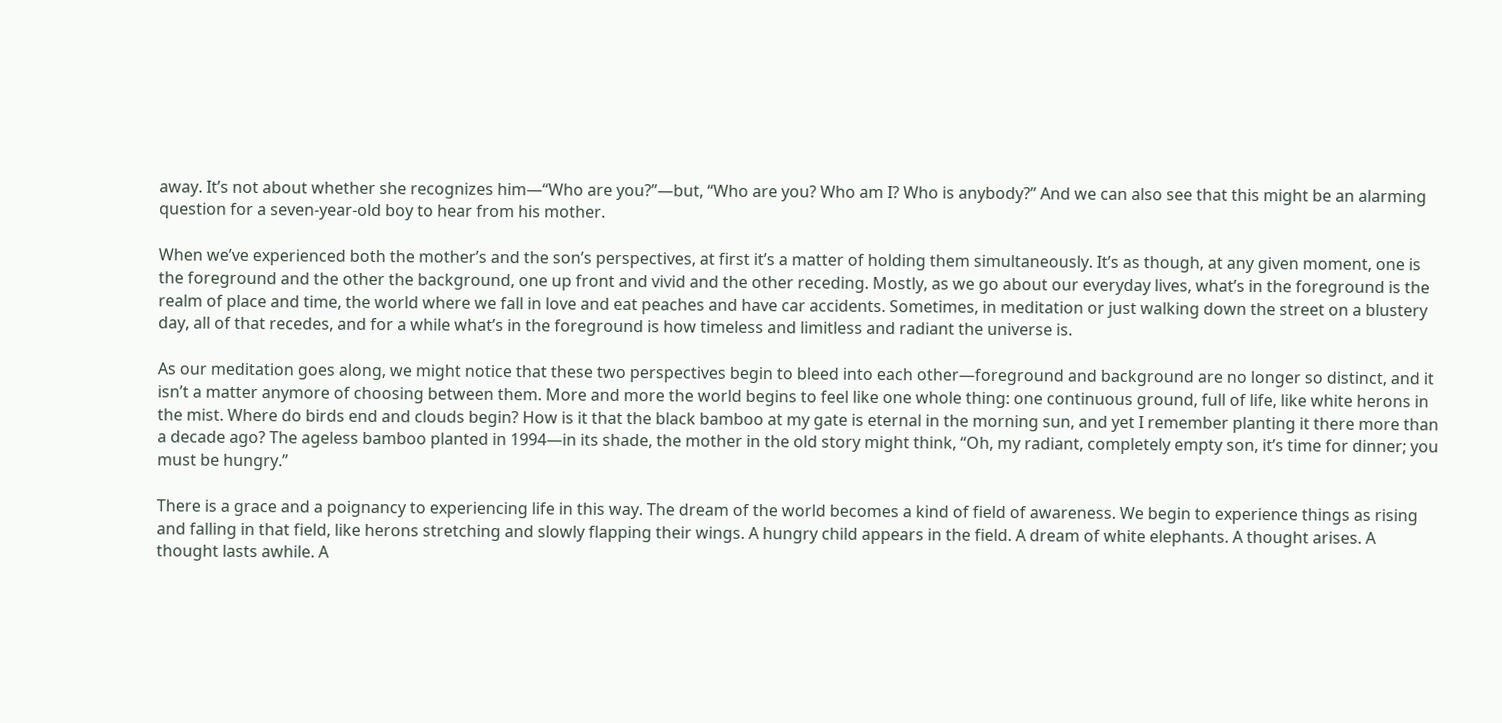away. It’s not about whether she recognizes him—“Who are you?”—but, “Who are you? Who am I? Who is anybody?” And we can also see that this might be an alarming question for a seven-year-old boy to hear from his mother.

When we’ve experienced both the mother’s and the son’s perspectives, at first it’s a matter of holding them simultaneously. It’s as though, at any given moment, one is the foreground and the other the background, one up front and vivid and the other receding. Mostly, as we go about our everyday lives, what’s in the foreground is the realm of place and time, the world where we fall in love and eat peaches and have car accidents. Sometimes, in meditation or just walking down the street on a blustery day, all of that recedes, and for a while what’s in the foreground is how timeless and limitless and radiant the universe is.

As our meditation goes along, we might notice that these two perspectives begin to bleed into each other—foreground and background are no longer so distinct, and it isn’t a matter anymore of choosing between them. More and more the world begins to feel like one whole thing: one continuous ground, full of life, like white herons in the mist. Where do birds end and clouds begin? How is it that the black bamboo at my gate is eternal in the morning sun, and yet I remember planting it there more than a decade ago? The ageless bamboo planted in 1994—in its shade, the mother in the old story might think, “Oh, my radiant, completely empty son, it’s time for dinner; you must be hungry.”

There is a grace and a poignancy to experiencing life in this way. The dream of the world becomes a kind of field of awareness. We begin to experience things as rising and falling in that field, like herons stretching and slowly flapping their wings. A hungry child appears in the field. A dream of white elephants. A thought arises. A thought lasts awhile. A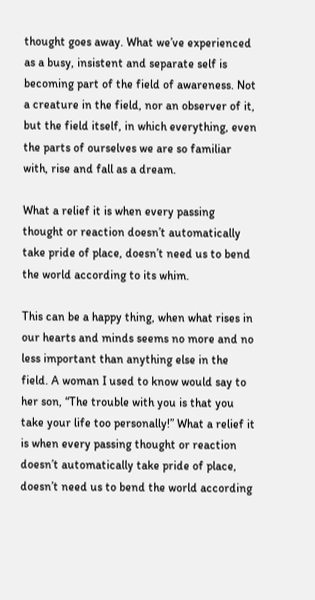thought goes away. What we’ve experienced as a busy, insistent and separate self is becoming part of the field of awareness. Not a creature in the field, nor an observer of it, but the field itself, in which everything, even the parts of ourselves we are so familiar with, rise and fall as a dream.

What a relief it is when every passing thought or reaction doesn’t automatically take pride of place, doesn’t need us to bend the world according to its whim.

This can be a happy thing, when what rises in our hearts and minds seems no more and no less important than anything else in the field. A woman I used to know would say to her son, “The trouble with you is that you take your life too personally!” What a relief it is when every passing thought or reaction doesn’t automatically take pride of place, doesn’t need us to bend the world according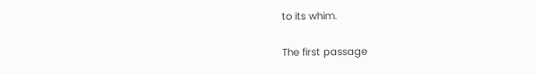to its whim.

The first passage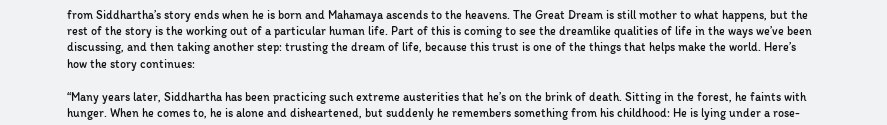from Siddhartha’s story ends when he is born and Mahamaya ascends to the heavens. The Great Dream is still mother to what happens, but the rest of the story is the working out of a particular human life. Part of this is coming to see the dreamlike qualities of life in the ways we’ve been discussing, and then taking another step: trusting the dream of life, because this trust is one of the things that helps make the world. Here’s how the story continues:

“Many years later, Siddhartha has been practicing such extreme austerities that he’s on the brink of death. Sitting in the forest, he faints with hunger. When he comes to, he is alone and disheartened, but suddenly he remembers something from his childhood: He is lying under a rose-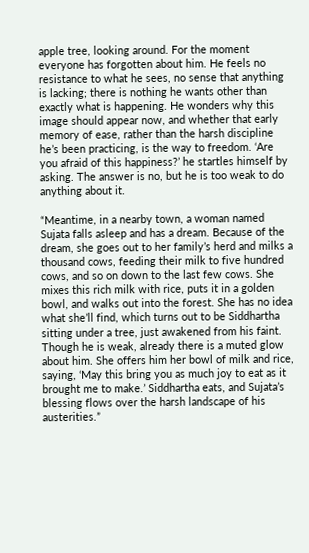apple tree, looking around. For the moment everyone has forgotten about him. He feels no resistance to what he sees, no sense that anything is lacking; there is nothing he wants other than exactly what is happening. He wonders why this image should appear now, and whether that early memory of ease, rather than the harsh discipline he’s been practicing, is the way to freedom. ‘Are you afraid of this happiness?’ he startles himself by asking. The answer is no, but he is too weak to do anything about it.

“Meantime, in a nearby town, a woman named Sujata falls asleep and has a dream. Because of the dream, she goes out to her family’s herd and milks a thousand cows, feeding their milk to five hundred cows, and so on down to the last few cows. She mixes this rich milk with rice, puts it in a golden bowl, and walks out into the forest. She has no idea what she’ll find, which turns out to be Siddhartha sitting under a tree, just awakened from his faint. Though he is weak, already there is a muted glow about him. She offers him her bowl of milk and rice, saying, ‘May this bring you as much joy to eat as it brought me to make.’ Siddhartha eats, and Sujata’s blessing flows over the harsh landscape of his austerities.”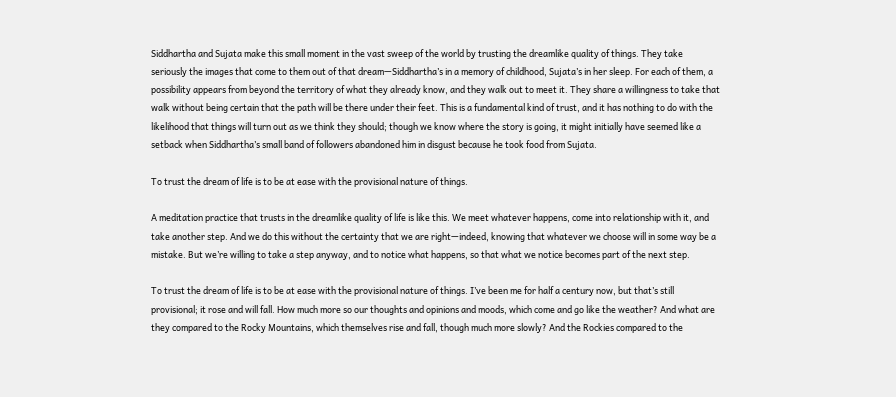Siddhartha and Sujata make this small moment in the vast sweep of the world by trusting the dreamlike quality of things. They take seriously the images that come to them out of that dream—Siddhartha’s in a memory of childhood, Sujata’s in her sleep. For each of them, a possibility appears from beyond the territory of what they already know, and they walk out to meet it. They share a willingness to take that walk without being certain that the path will be there under their feet. This is a fundamental kind of trust, and it has nothing to do with the likelihood that things will turn out as we think they should; though we know where the story is going, it might initially have seemed like a setback when Siddhartha’s small band of followers abandoned him in disgust because he took food from Sujata.

To trust the dream of life is to be at ease with the provisional nature of things.

A meditation practice that trusts in the dreamlike quality of life is like this. We meet whatever happens, come into relationship with it, and take another step. And we do this without the certainty that we are right—indeed, knowing that whatever we choose will in some way be a mistake. But we’re willing to take a step anyway, and to notice what happens, so that what we notice becomes part of the next step.

To trust the dream of life is to be at ease with the provisional nature of things. I’ve been me for half a century now, but that’s still provisional; it rose and will fall. How much more so our thoughts and opinions and moods, which come and go like the weather? And what are they compared to the Rocky Mountains, which themselves rise and fall, though much more slowly? And the Rockies compared to the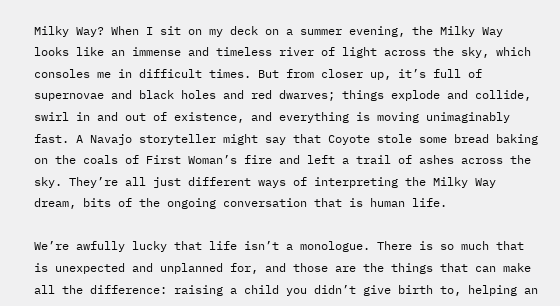Milky Way? When I sit on my deck on a summer evening, the Milky Way looks like an immense and timeless river of light across the sky, which consoles me in difficult times. But from closer up, it’s full of supernovae and black holes and red dwarves; things explode and collide, swirl in and out of existence, and everything is moving unimaginably fast. A Navajo storyteller might say that Coyote stole some bread baking on the coals of First Woman’s fire and left a trail of ashes across the sky. They’re all just different ways of interpreting the Milky Way dream, bits of the ongoing conversation that is human life.

We’re awfully lucky that life isn’t a monologue. There is so much that is unexpected and unplanned for, and those are the things that can make all the difference: raising a child you didn’t give birth to, helping an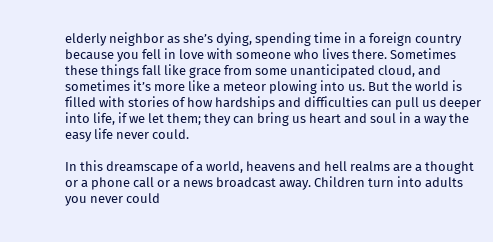elderly neighbor as she’s dying, spending time in a foreign country because you fell in love with someone who lives there. Sometimes these things fall like grace from some unanticipated cloud, and sometimes it’s more like a meteor plowing into us. But the world is filled with stories of how hardships and difficulties can pull us deeper into life, if we let them; they can bring us heart and soul in a way the easy life never could.

In this dreamscape of a world, heavens and hell realms are a thought or a phone call or a news broadcast away. Children turn into adults you never could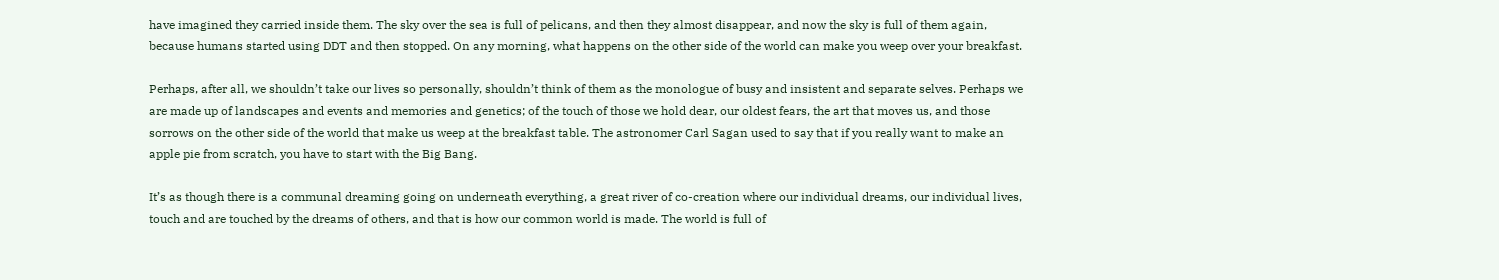have imagined they carried inside them. The sky over the sea is full of pelicans, and then they almost disappear, and now the sky is full of them again, because humans started using DDT and then stopped. On any morning, what happens on the other side of the world can make you weep over your breakfast.

Perhaps, after all, we shouldn’t take our lives so personally, shouldn’t think of them as the monologue of busy and insistent and separate selves. Perhaps we are made up of landscapes and events and memories and genetics; of the touch of those we hold dear, our oldest fears, the art that moves us, and those sorrows on the other side of the world that make us weep at the breakfast table. The astronomer Carl Sagan used to say that if you really want to make an apple pie from scratch, you have to start with the Big Bang.

It’s as though there is a communal dreaming going on underneath everything, a great river of co-creation where our individual dreams, our individual lives, touch and are touched by the dreams of others, and that is how our common world is made. The world is full of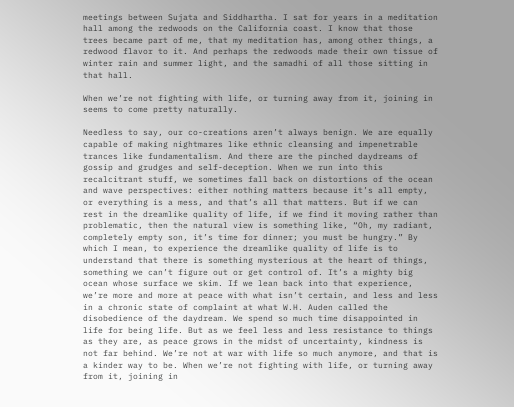meetings between Sujata and Siddhartha. I sat for years in a meditation hall among the redwoods on the California coast. I know that those trees became part of me, that my meditation has, among other things, a redwood flavor to it. And perhaps the redwoods made their own tissue of winter rain and summer light, and the samadhi of all those sitting in that hall.

When we’re not fighting with life, or turning away from it, joining in seems to come pretty naturally.

Needless to say, our co-creations aren’t always benign. We are equally capable of making nightmares like ethnic cleansing and impenetrable trances like fundamentalism. And there are the pinched daydreams of gossip and grudges and self-deception. When we run into this recalcitrant stuff, we sometimes fall back on distortions of the ocean and wave perspectives: either nothing matters because it’s all empty, or everything is a mess, and that’s all that matters. But if we can rest in the dreamlike quality of life, if we find it moving rather than problematic, then the natural view is something like, “Oh, my radiant, completely empty son, it’s time for dinner; you must be hungry.” By which I mean, to experience the dreamlike quality of life is to understand that there is something mysterious at the heart of things, something we can’t figure out or get control of. It’s a mighty big ocean whose surface we skim. If we lean back into that experience, we’re more and more at peace with what isn’t certain, and less and less in a chronic state of complaint at what W.H. Auden called the disobedience of the daydream. We spend so much time disappointed in life for being life. But as we feel less and less resistance to things as they are, as peace grows in the midst of uncertainty, kindness is not far behind. We’re not at war with life so much anymore, and that is a kinder way to be. When we’re not fighting with life, or turning away from it, joining in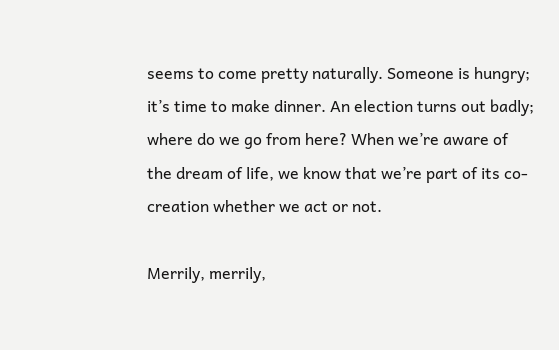seems to come pretty naturally. Someone is hungry; it’s time to make dinner. An election turns out badly; where do we go from here? When we’re aware of the dream of life, we know that we’re part of its co-creation whether we act or not.

Merrily, merrily,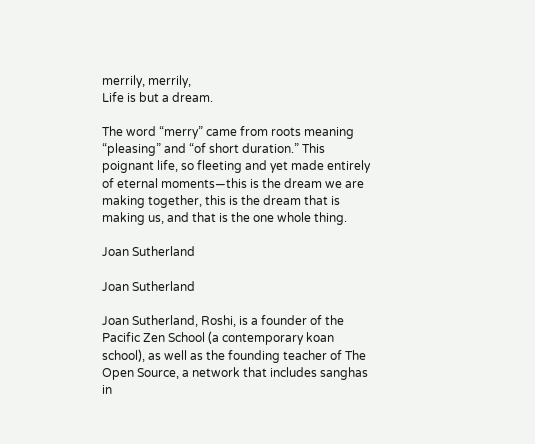merrily, merrily,
Life is but a dream.

The word “merry” came from roots meaning “pleasing” and “of short duration.” This poignant life, so fleeting and yet made entirely of eternal moments—this is the dream we are making together, this is the dream that is making us, and that is the one whole thing.

Joan Sutherland

Joan Sutherland

Joan Sutherland, Roshi, is a founder of the Pacific Zen School (a contemporary koan school), as well as the founding teacher of The Open Source, a network that includes sanghas in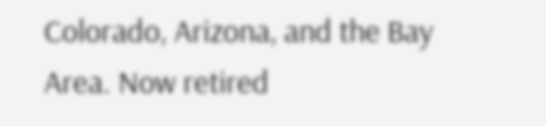Colorado, Arizona, and the Bay Area. Now retired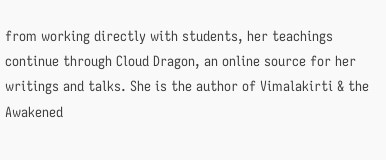from working directly with students, her teachings continue through Cloud Dragon, an online source for her writings and talks. She is the author of Vimalakirti & the Awakened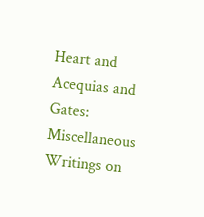Heart and Acequias and Gates: Miscellaneous Writings on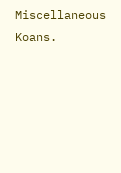Miscellaneous Koans.